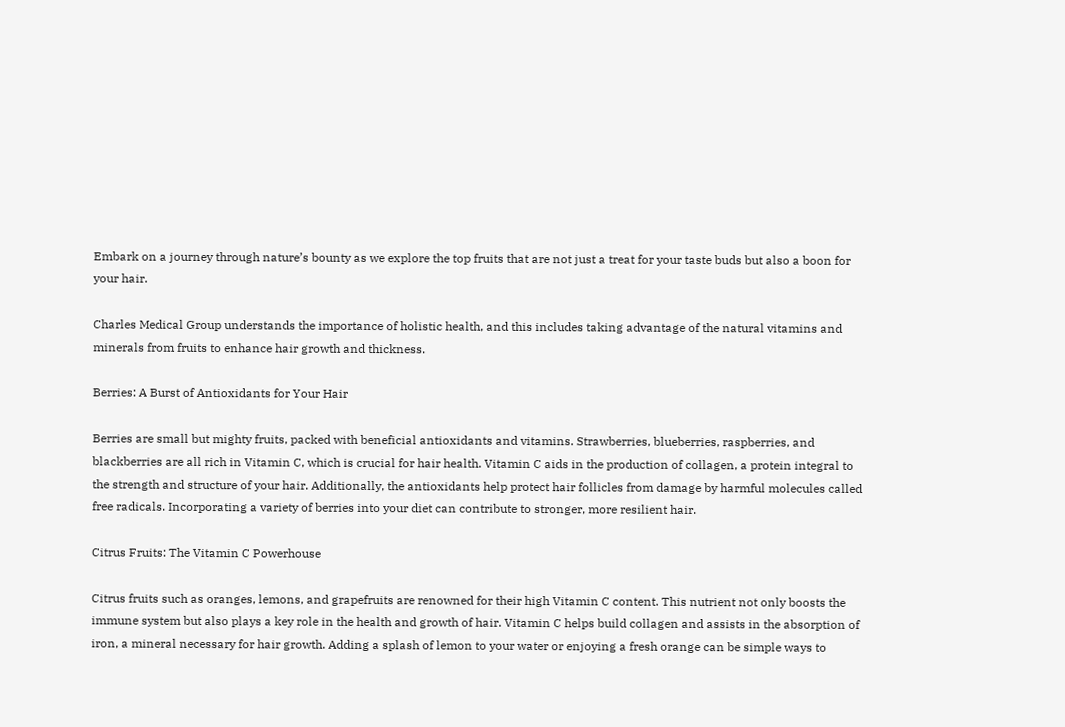Embark on a journey through nature’s bounty as we explore the top fruits that are not just a treat for your taste buds but also a boon for your hair.

Charles Medical Group understands the importance of holistic health, and this includes taking advantage of the natural vitamins and minerals from fruits to enhance hair growth and thickness.

Berries: A Burst of Antioxidants for Your Hair

Berries are small but mighty fruits, packed with beneficial antioxidants and vitamins. Strawberries, blueberries, raspberries, and blackberries are all rich in Vitamin C, which is crucial for hair health. Vitamin C aids in the production of collagen, a protein integral to the strength and structure of your hair. Additionally, the antioxidants help protect hair follicles from damage by harmful molecules called free radicals. Incorporating a variety of berries into your diet can contribute to stronger, more resilient hair.

Citrus Fruits: The Vitamin C Powerhouse

Citrus fruits such as oranges, lemons, and grapefruits are renowned for their high Vitamin C content. This nutrient not only boosts the immune system but also plays a key role in the health and growth of hair. Vitamin C helps build collagen and assists in the absorption of iron, a mineral necessary for hair growth. Adding a splash of lemon to your water or enjoying a fresh orange can be simple ways to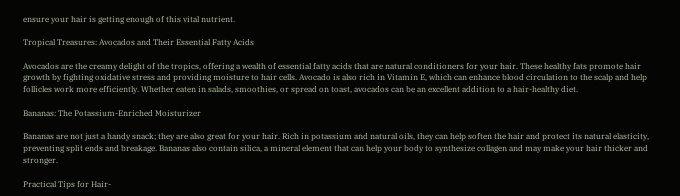ensure your hair is getting enough of this vital nutrient.

Tropical Treasures: Avocados and Their Essential Fatty Acids

Avocados are the creamy delight of the tropics, offering a wealth of essential fatty acids that are natural conditioners for your hair. These healthy fats promote hair growth by fighting oxidative stress and providing moisture to hair cells. Avocado is also rich in Vitamin E, which can enhance blood circulation to the scalp and help follicles work more efficiently. Whether eaten in salads, smoothies, or spread on toast, avocados can be an excellent addition to a hair-healthy diet.

Bananas: The Potassium-Enriched Moisturizer

Bananas are not just a handy snack; they are also great for your hair. Rich in potassium and natural oils, they can help soften the hair and protect its natural elasticity, preventing split ends and breakage. Bananas also contain silica, a mineral element that can help your body to synthesize collagen and may make your hair thicker and stronger.

Practical Tips for Hair-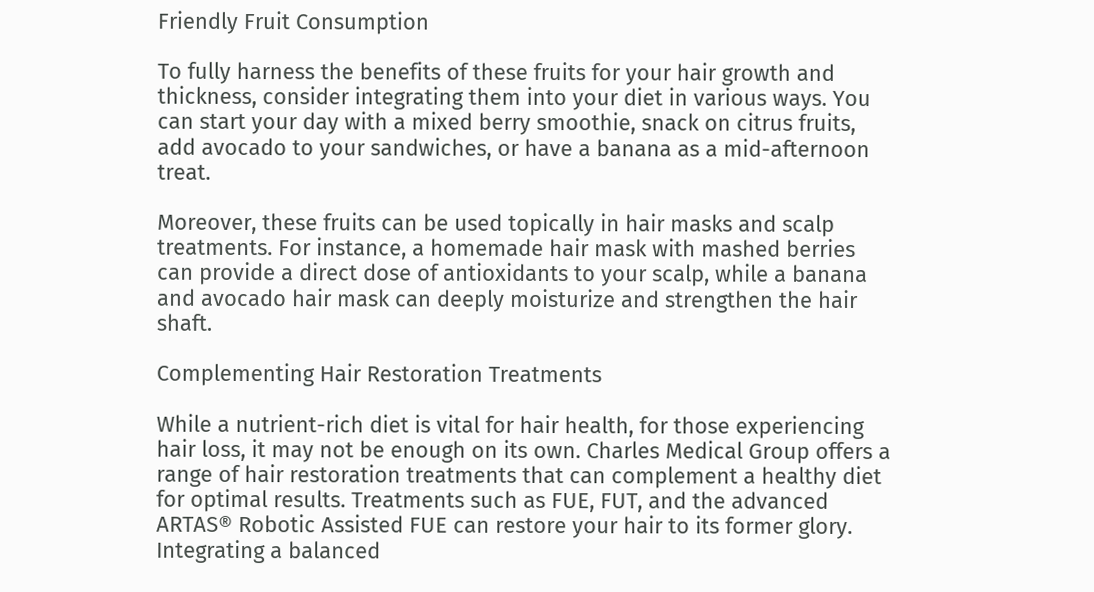Friendly Fruit Consumption

To fully harness the benefits of these fruits for your hair growth and thickness, consider integrating them into your diet in various ways. You can start your day with a mixed berry smoothie, snack on citrus fruits, add avocado to your sandwiches, or have a banana as a mid-afternoon treat.

Moreover, these fruits can be used topically in hair masks and scalp treatments. For instance, a homemade hair mask with mashed berries can provide a direct dose of antioxidants to your scalp, while a banana and avocado hair mask can deeply moisturize and strengthen the hair shaft.

Complementing Hair Restoration Treatments

While a nutrient-rich diet is vital for hair health, for those experiencing hair loss, it may not be enough on its own. Charles Medical Group offers a range of hair restoration treatments that can complement a healthy diet for optimal results. Treatments such as FUE, FUT, and the advanced ARTAS® Robotic Assisted FUE can restore your hair to its former glory. Integrating a balanced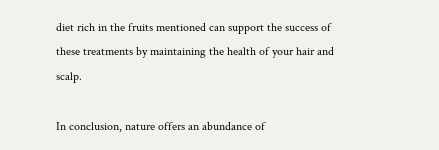diet rich in the fruits mentioned can support the success of these treatments by maintaining the health of your hair and scalp.

In conclusion, nature offers an abundance of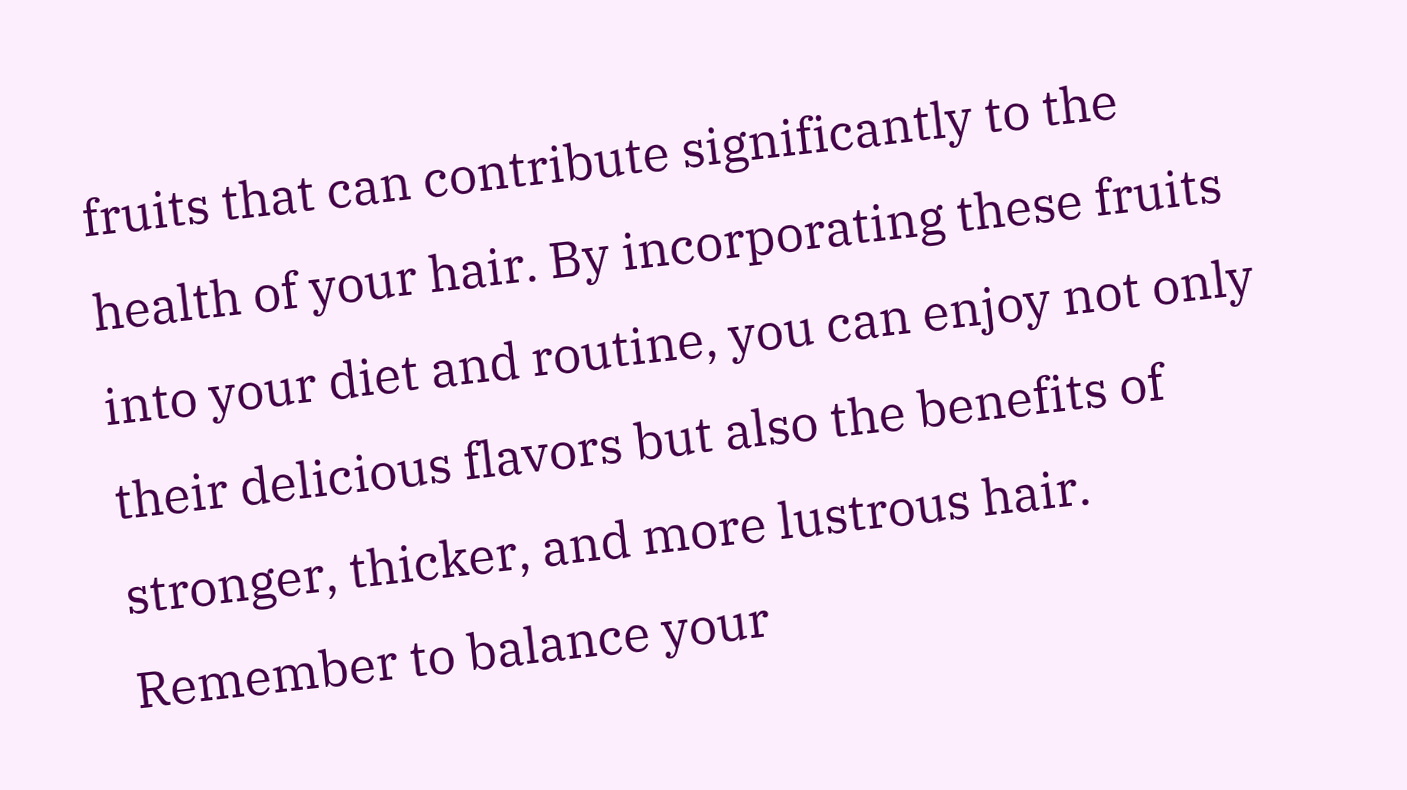fruits that can contribute significantly to the health of your hair. By incorporating these fruits into your diet and routine, you can enjoy not only their delicious flavors but also the benefits of stronger, thicker, and more lustrous hair. Remember to balance your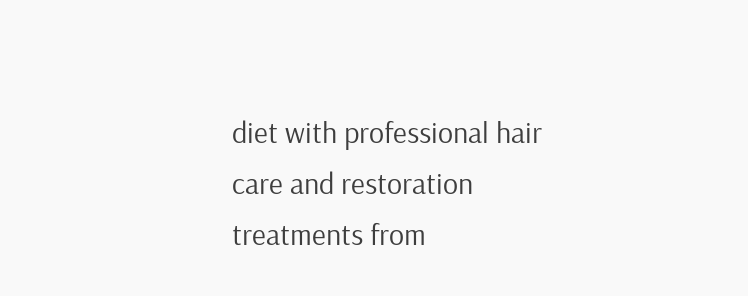diet with professional hair care and restoration treatments from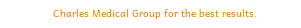Charles Medical Group for the best results.